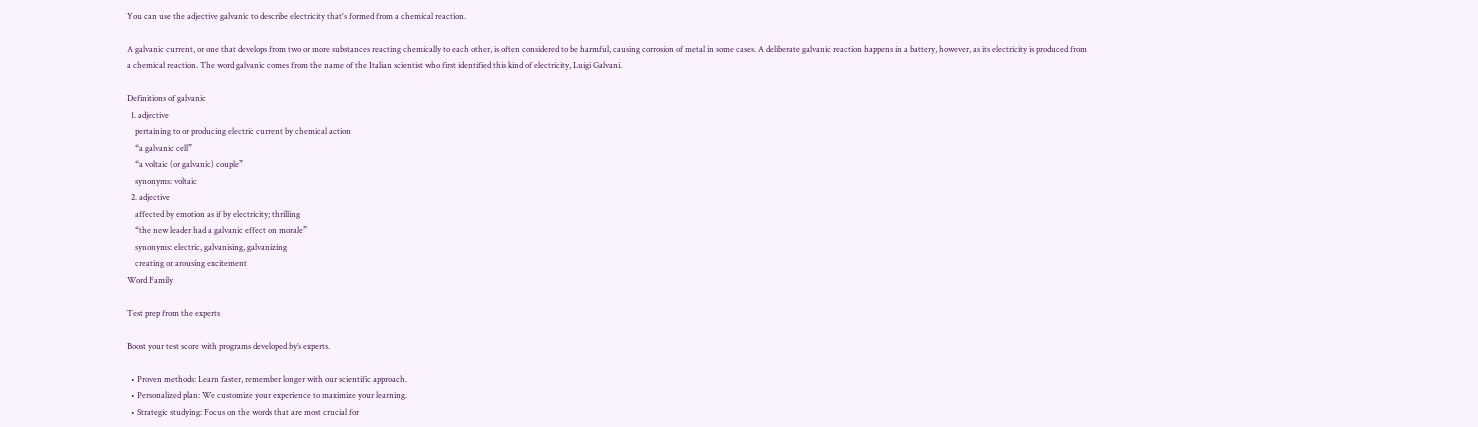You can use the adjective galvanic to describe electricity that's formed from a chemical reaction.

A galvanic current, or one that develops from two or more substances reacting chemically to each other, is often considered to be harmful, causing corrosion of metal in some cases. A deliberate galvanic reaction happens in a battery, however, as its electricity is produced from a chemical reaction. The word galvanic comes from the name of the Italian scientist who first identified this kind of electricity, Luigi Galvani.

Definitions of galvanic
  1. adjective
    pertaining to or producing electric current by chemical action
    “a galvanic cell”
    “a voltaic (or galvanic) couple”
    synonyms: voltaic
  2. adjective
    affected by emotion as if by electricity; thrilling
    “the new leader had a galvanic effect on morale”
    synonyms: electric, galvanising, galvanizing
    creating or arousing excitement
Word Family

Test prep from the experts

Boost your test score with programs developed by’s experts.

  • Proven methods: Learn faster, remember longer with our scientific approach.
  • Personalized plan: We customize your experience to maximize your learning.
  • Strategic studying: Focus on the words that are most crucial for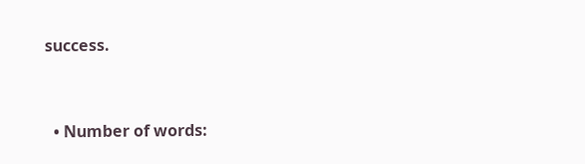success.


  • Number of words: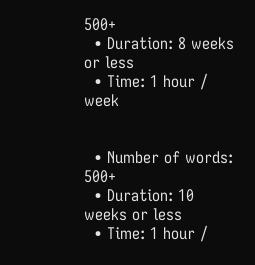500+
  • Duration: 8 weeks or less
  • Time: 1 hour / week


  • Number of words: 500+
  • Duration: 10 weeks or less
  • Time: 1 hour /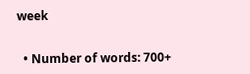week


  • Number of words: 700+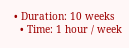• Duration: 10 weeks
  • Time: 1 hour / week